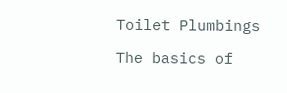Toilet Plumbings

The basics of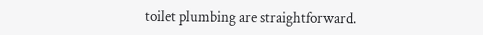toilet plumbing are straightforward.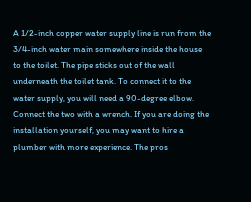A 1/2-inch copper water supply line is run from the 3/4-inch water main somewhere inside the house to the toilet. The pipe sticks out of the wall underneath the toilet tank. To connect it to the water supply, you will need a 90-degree elbow. Connect the two with a wrench. If you are doing the installation yourself, you may want to hire a plumber with more experience. The pros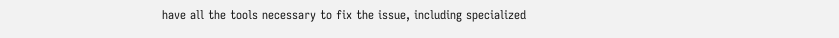have all the tools necessary to fix the issue, including specialized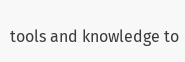tools and knowledge to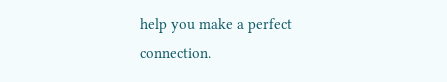help you make a perfect connection.